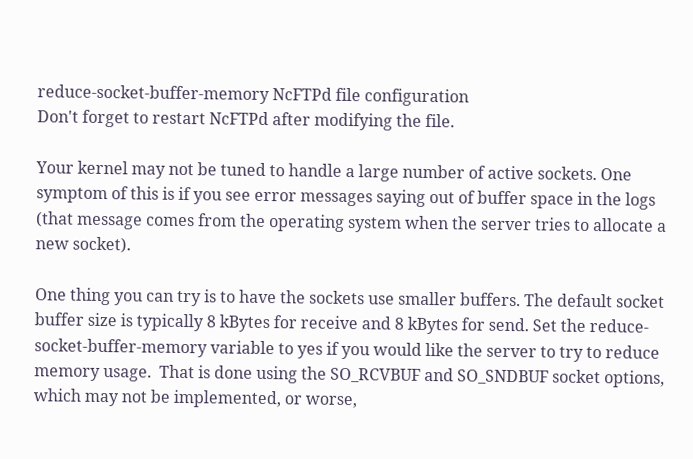reduce-socket-buffer-memory NcFTPd file configuration
Don't forget to restart NcFTPd after modifying the file.

Your kernel may not be tuned to handle a large number of active sockets. One symptom of this is if you see error messages saying out of buffer space in the logs (that message comes from the operating system when the server tries to allocate a new socket).

One thing you can try is to have the sockets use smaller buffers. The default socket buffer size is typically 8 kBytes for receive and 8 kBytes for send. Set the reduce-socket-buffer-memory variable to yes if you would like the server to try to reduce memory usage.  That is done using the SO_RCVBUF and SO_SNDBUF socket options, which may not be implemented, or worse,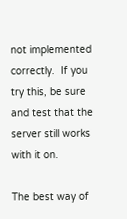not implemented correctly.  If you try this, be sure and test that the server still works with it on.

The best way of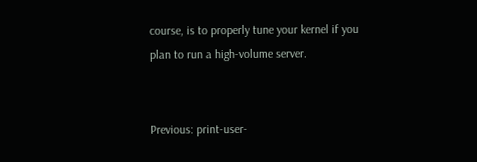course, is to properly tune your kernel if you plan to run a high-volume server.


Previous: print-user-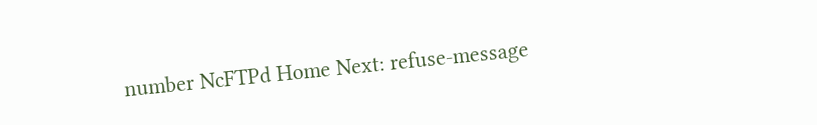number NcFTPd Home Next: refuse-message